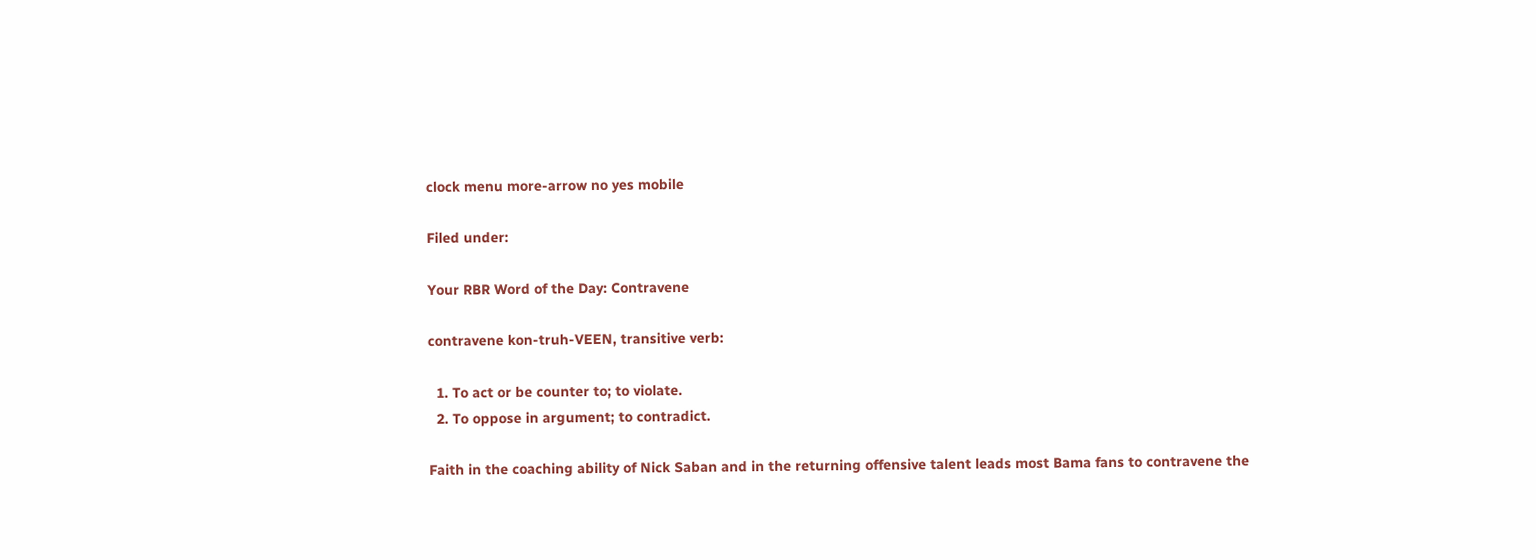clock menu more-arrow no yes mobile

Filed under:

Your RBR Word of the Day: Contravene

contravene kon-truh-VEEN, transitive verb:

  1. To act or be counter to; to violate.
  2. To oppose in argument; to contradict.

Faith in the coaching ability of Nick Saban and in the returning offensive talent leads most Bama fans to contravene the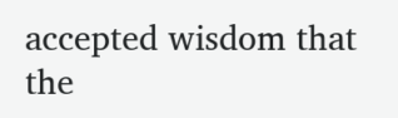accepted wisdom that the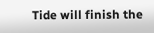Tide will finish the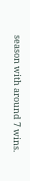season with around 7 wins.